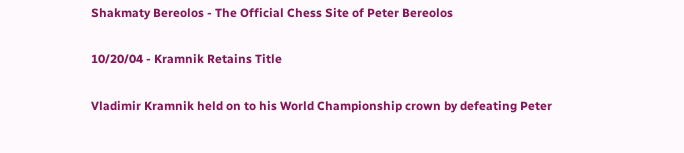Shakmaty Bereolos - The Official Chess Site of Peter Bereolos

10/20/04 - Kramnik Retains Title

Vladimir Kramnik held on to his World Championship crown by defeating Peter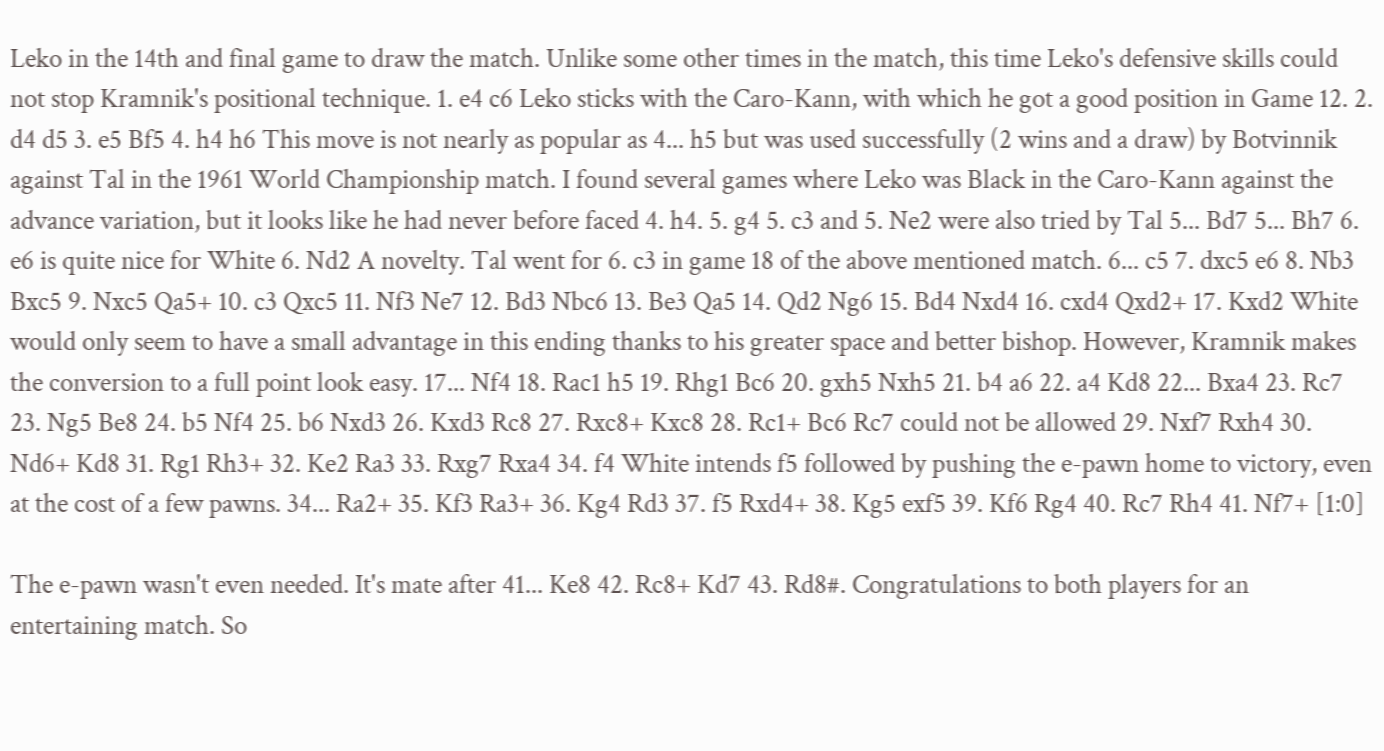Leko in the 14th and final game to draw the match. Unlike some other times in the match, this time Leko's defensive skills could not stop Kramnik's positional technique. 1. e4 c6 Leko sticks with the Caro-Kann, with which he got a good position in Game 12. 2. d4 d5 3. e5 Bf5 4. h4 h6 This move is not nearly as popular as 4... h5 but was used successfully (2 wins and a draw) by Botvinnik against Tal in the 1961 World Championship match. I found several games where Leko was Black in the Caro-Kann against the advance variation, but it looks like he had never before faced 4. h4. 5. g4 5. c3 and 5. Ne2 were also tried by Tal 5... Bd7 5... Bh7 6. e6 is quite nice for White 6. Nd2 A novelty. Tal went for 6. c3 in game 18 of the above mentioned match. 6... c5 7. dxc5 e6 8. Nb3 Bxc5 9. Nxc5 Qa5+ 10. c3 Qxc5 11. Nf3 Ne7 12. Bd3 Nbc6 13. Be3 Qa5 14. Qd2 Ng6 15. Bd4 Nxd4 16. cxd4 Qxd2+ 17. Kxd2 White would only seem to have a small advantage in this ending thanks to his greater space and better bishop. However, Kramnik makes the conversion to a full point look easy. 17... Nf4 18. Rac1 h5 19. Rhg1 Bc6 20. gxh5 Nxh5 21. b4 a6 22. a4 Kd8 22... Bxa4 23. Rc7 23. Ng5 Be8 24. b5 Nf4 25. b6 Nxd3 26. Kxd3 Rc8 27. Rxc8+ Kxc8 28. Rc1+ Bc6 Rc7 could not be allowed 29. Nxf7 Rxh4 30. Nd6+ Kd8 31. Rg1 Rh3+ 32. Ke2 Ra3 33. Rxg7 Rxa4 34. f4 White intends f5 followed by pushing the e-pawn home to victory, even at the cost of a few pawns. 34... Ra2+ 35. Kf3 Ra3+ 36. Kg4 Rd3 37. f5 Rxd4+ 38. Kg5 exf5 39. Kf6 Rg4 40. Rc7 Rh4 41. Nf7+ [1:0]

The e-pawn wasn't even needed. It's mate after 41... Ke8 42. Rc8+ Kd7 43. Rd8#. Congratulations to both players for an entertaining match. So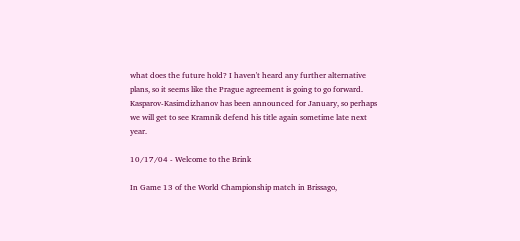what does the future hold? I haven't heard any further alternative plans, so it seems like the Prague agreement is going to go forward. Kasparov-Kasimdizhanov has been announced for January, so perhaps we will get to see Kramnik defend his title again sometime late next year.

10/17/04 - Welcome to the Brink

In Game 13 of the World Championship match in Brissago,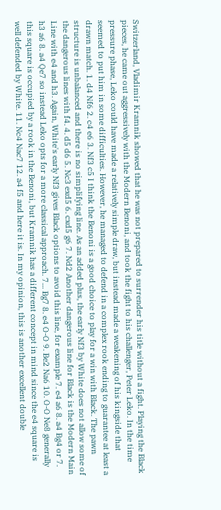Switzerland, Vladimir Kramnik showed that he was not prepared to surrender his title without a fight. Playing the Black pieces, he came out aggressively with the Modern Benoni, and took the fight to his challenger, Peter Leko. In the time pressure phase, Leko could have made a relatively simple draw, but instead made a weakening of his kingside that seemed to put him in some difficulties. However, he managed to defend in a complex rook ending to guarantee at least a drawn match. 1. d4 Nf6 2. c4 e6 3. Nf3 c5 I think the Benoni is a good choice to play for a win with Black. The pawn structure is unbalanced and there is no simplifying line. As an added plus, the early Nf3 by White does not allow some of the dangerous lines with f4. 4. d5 d6 5. Nc3 exd5 6. cxd5 g6 7. Nd2 Another dangerous line for Black is the Modern Main Line with e4 and h3. Again, White's early Nf3 gives Black options to avoid this line, for example 7. e4 a6 8. a4 Bg4 or 7. h3 a6 8. a4 Qe7 so instead Leko opts for a more classical approach. 7... Bg7 8. e4 O-O 9. Be2 Na6 10. O-O Ne8 generally this square is occupied by a rook in the Benoni, but Kramnik has a different concept in mind since the e4 square is well defended by White. 11. Nc4 Nac7 12. a4 f5 and here it is. In my opinion, this is another excellent double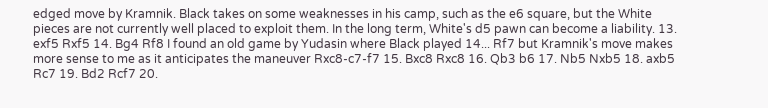edged move by Kramnik. Black takes on some weaknesses in his camp, such as the e6 square, but the White pieces are not currently well placed to exploit them. In the long term, White's d5 pawn can become a liability. 13. exf5 Rxf5 14. Bg4 Rf8 I found an old game by Yudasin where Black played 14... Rf7 but Kramnik's move makes more sense to me as it anticipates the maneuver Rxc8-c7-f7 15. Bxc8 Rxc8 16. Qb3 b6 17. Nb5 Nxb5 18. axb5 Rc7 19. Bd2 Rcf7 20.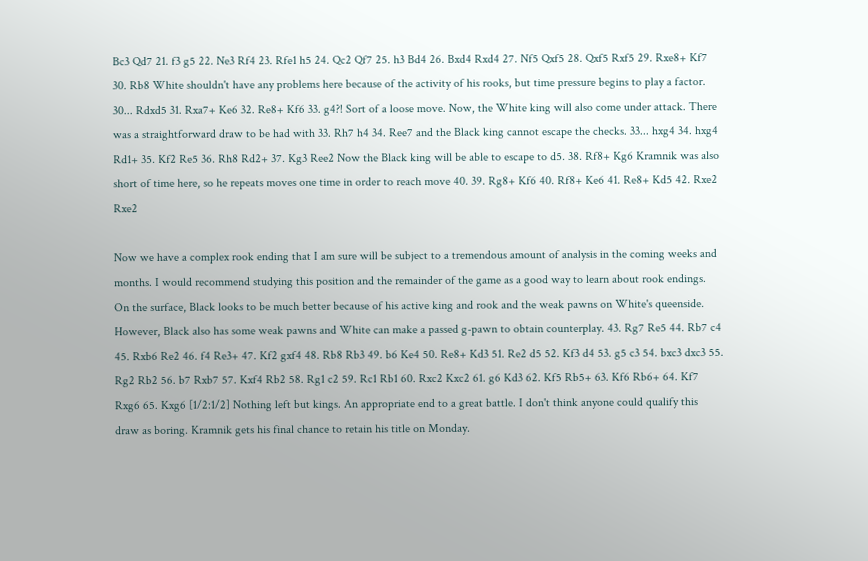Bc3 Qd7 21. f3 g5 22. Ne3 Rf4 23. Rfe1 h5 24. Qc2 Qf7 25. h3 Bd4 26. Bxd4 Rxd4 27. Nf5 Qxf5 28. Qxf5 Rxf5 29. Rxe8+ Kf7 30. Rb8 White shouldn't have any problems here because of the activity of his rooks, but time pressure begins to play a factor. 30... Rdxd5 31. Rxa7+ Ke6 32. Re8+ Kf6 33. g4?! Sort of a loose move. Now, the White king will also come under attack. There was a straightforward draw to be had with 33. Rh7 h4 34. Ree7 and the Black king cannot escape the checks. 33... hxg4 34. hxg4 Rd1+ 35. Kf2 Re5 36. Rh8 Rd2+ 37. Kg3 Ree2 Now the Black king will be able to escape to d5. 38. Rf8+ Kg6 Kramnik was also short of time here, so he repeats moves one time in order to reach move 40. 39. Rg8+ Kf6 40. Rf8+ Ke6 41. Re8+ Kd5 42. Rxe2 Rxe2

Now we have a complex rook ending that I am sure will be subject to a tremendous amount of analysis in the coming weeks and months. I would recommend studying this position and the remainder of the game as a good way to learn about rook endings. On the surface, Black looks to be much better because of his active king and rook and the weak pawns on White's queenside. However, Black also has some weak pawns and White can make a passed g-pawn to obtain counterplay. 43. Rg7 Re5 44. Rb7 c4 45. Rxb6 Re2 46. f4 Re3+ 47. Kf2 gxf4 48. Rb8 Rb3 49. b6 Ke4 50. Re8+ Kd3 51. Re2 d5 52. Kf3 d4 53. g5 c3 54. bxc3 dxc3 55. Rg2 Rb2 56. b7 Rxb7 57. Kxf4 Rb2 58. Rg1 c2 59. Rc1 Rb1 60. Rxc2 Kxc2 61. g6 Kd3 62. Kf5 Rb5+ 63. Kf6 Rb6+ 64. Kf7 Rxg6 65. Kxg6 [1/2:1/2] Nothing left but kings. An appropriate end to a great battle. I don't think anyone could qualify this draw as boring. Kramnik gets his final chance to retain his title on Monday.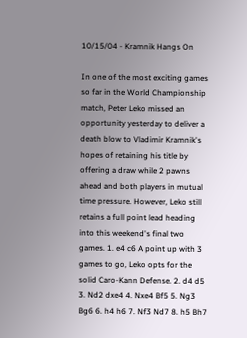10/15/04 - Kramnik Hangs On

In one of the most exciting games so far in the World Championship match, Peter Leko missed an opportunity yesterday to deliver a death blow to Vladimir Kramnik's hopes of retaining his title by offering a draw while 2 pawns ahead and both players in mutual time pressure. However, Leko still retains a full point lead heading into this weekend's final two games. 1. e4 c6 A point up with 3 games to go, Leko opts for the solid Caro-Kann Defense. 2. d4 d5 3. Nd2 dxe4 4. Nxe4 Bf5 5. Ng3 Bg6 6. h4 h6 7. Nf3 Nd7 8. h5 Bh7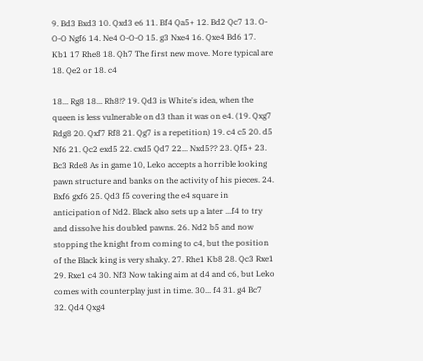9. Bd3 Bxd3 10. Qxd3 e6 11. Bf4 Qa5+ 12. Bd2 Qc7 13. O-O-O Ngf6 14. Ne4 O-O-O 15. g3 Nxe4 16. Qxe4 Bd6 17. Kb1 17 Rhe8 18. Qh7 The first new move. More typical are 18. Qe2 or 18. c4

18... Rg8 18... Rh8!? 19. Qd3 is White's idea, when the queen is less vulnerable on d3 than it was on e4. (19. Qxg7 Rdg8 20. Qxf7 Rf8 21. Qg7 is a repetition) 19. c4 c5 20. d5 Nf6 21. Qc2 exd5 22. cxd5 Qd7 22... Nxd5?? 23. Qf5+ 23. Bc3 Rde8 As in game 10, Leko accepts a horrible looking pawn structure and banks on the activity of his pieces. 24. Bxf6 gxf6 25. Qd3 f5 covering the e4 square in anticipation of Nd2. Black also sets up a later ...f4 to try and dissolve his doubled pawns. 26. Nd2 b5 and now stopping the knight from coming to c4, but the position of the Black king is very shaky. 27. Rhe1 Kb8 28. Qc3 Rxe1 29. Rxe1 c4 30. Nf3 Now taking aim at d4 and c6, but Leko comes with counterplay just in time. 30... f4 31. g4 Bc7 32. Qd4 Qxg4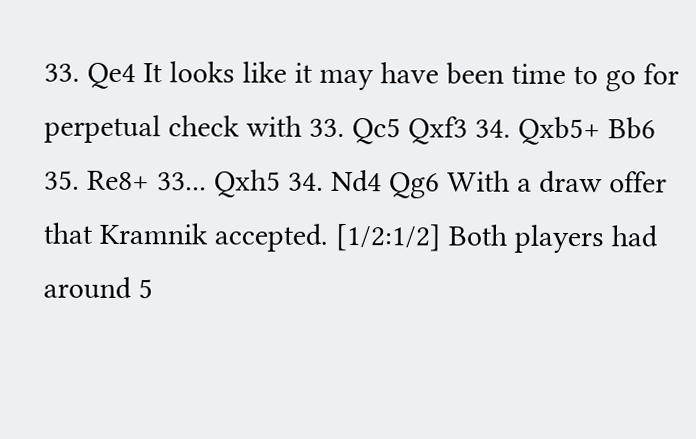33. Qe4 It looks like it may have been time to go for perpetual check with 33. Qc5 Qxf3 34. Qxb5+ Bb6 35. Re8+ 33... Qxh5 34. Nd4 Qg6 With a draw offer that Kramnik accepted. [1/2:1/2] Both players had around 5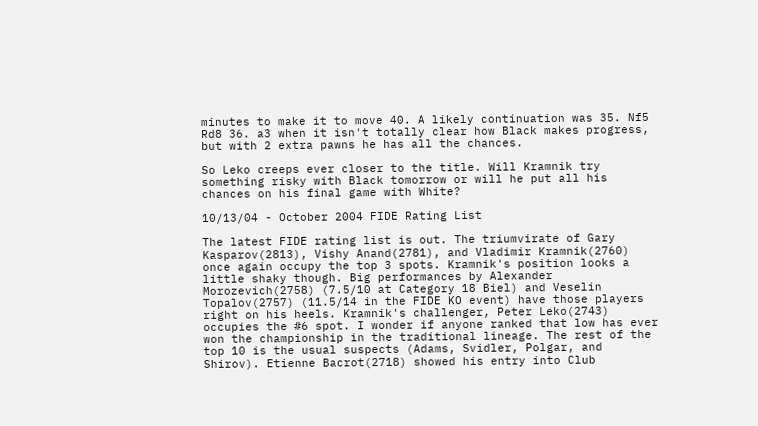minutes to make it to move 40. A likely continuation was 35. Nf5 Rd8 36. a3 when it isn't totally clear how Black makes progress, but with 2 extra pawns he has all the chances.

So Leko creeps ever closer to the title. Will Kramnik try something risky with Black tomorrow or will he put all his chances on his final game with White?

10/13/04 - October 2004 FIDE Rating List

The latest FIDE rating list is out. The triumvirate of Gary Kasparov(2813), Vishy Anand(2781), and Vladimir Kramnik(2760) once again occupy the top 3 spots. Kramnik's position looks a little shaky though. Big performances by Alexander Morozevich(2758) (7.5/10 at Category 18 Biel) and Veselin Topalov(2757) (11.5/14 in the FIDE KO event) have those players right on his heels. Kramnik's challenger, Peter Leko(2743) occupies the #6 spot. I wonder if anyone ranked that low has ever won the championship in the traditional lineage. The rest of the top 10 is the usual suspects (Adams, Svidler, Polgar, and Shirov). Etienne Bacrot(2718) showed his entry into Club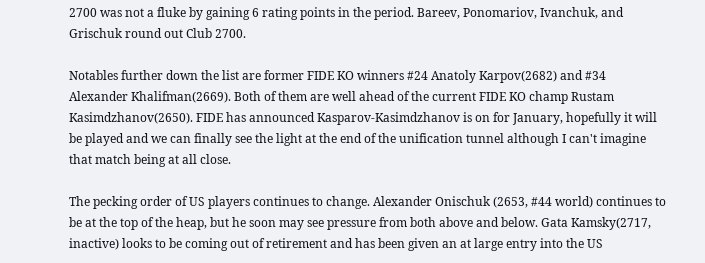2700 was not a fluke by gaining 6 rating points in the period. Bareev, Ponomariov, Ivanchuk, and Grischuk round out Club 2700.

Notables further down the list are former FIDE KO winners #24 Anatoly Karpov(2682) and #34 Alexander Khalifman(2669). Both of them are well ahead of the current FIDE KO champ Rustam Kasimdzhanov(2650). FIDE has announced Kasparov-Kasimdzhanov is on for January, hopefully it will be played and we can finally see the light at the end of the unification tunnel although I can't imagine that match being at all close.

The pecking order of US players continues to change. Alexander Onischuk (2653, #44 world) continues to be at the top of the heap, but he soon may see pressure from both above and below. Gata Kamsky(2717, inactive) looks to be coming out of retirement and has been given an at large entry into the US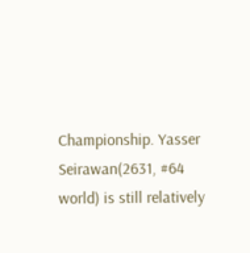Championship. Yasser Seirawan(2631, #64 world) is still relatively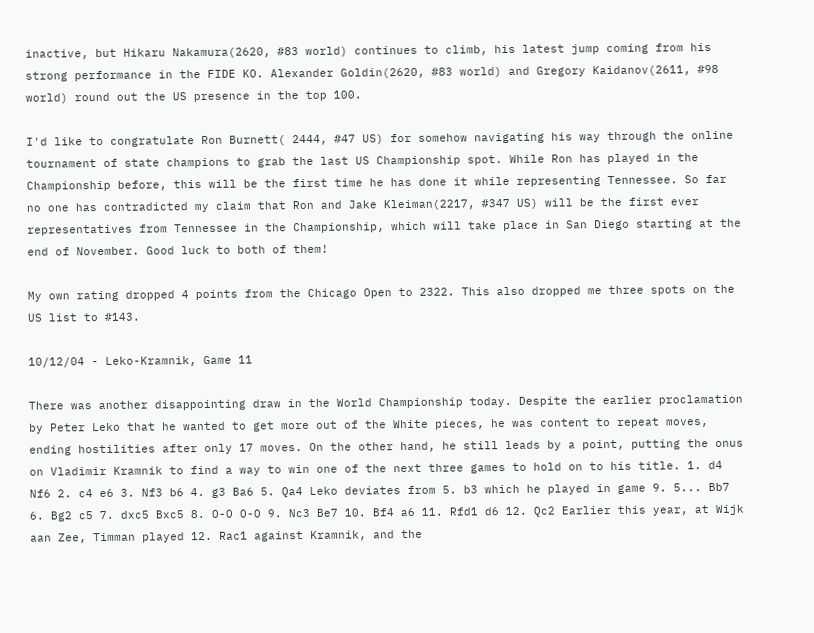inactive, but Hikaru Nakamura(2620, #83 world) continues to climb, his latest jump coming from his strong performance in the FIDE KO. Alexander Goldin(2620, #83 world) and Gregory Kaidanov(2611, #98 world) round out the US presence in the top 100.

I'd like to congratulate Ron Burnett( 2444, #47 US) for somehow navigating his way through the online tournament of state champions to grab the last US Championship spot. While Ron has played in the Championship before, this will be the first time he has done it while representing Tennessee. So far no one has contradicted my claim that Ron and Jake Kleiman(2217, #347 US) will be the first ever representatives from Tennessee in the Championship, which will take place in San Diego starting at the end of November. Good luck to both of them!

My own rating dropped 4 points from the Chicago Open to 2322. This also dropped me three spots on the US list to #143.

10/12/04 - Leko-Kramnik, Game 11

There was another disappointing draw in the World Championship today. Despite the earlier proclamation by Peter Leko that he wanted to get more out of the White pieces, he was content to repeat moves, ending hostilities after only 17 moves. On the other hand, he still leads by a point, putting the onus on Vladimir Kramnik to find a way to win one of the next three games to hold on to his title. 1. d4 Nf6 2. c4 e6 3. Nf3 b6 4. g3 Ba6 5. Qa4 Leko deviates from 5. b3 which he played in game 9. 5... Bb7 6. Bg2 c5 7. dxc5 Bxc5 8. O-O O-O 9. Nc3 Be7 10. Bf4 a6 11. Rfd1 d6 12. Qc2 Earlier this year, at Wijk aan Zee, Timman played 12. Rac1 against Kramnik, and the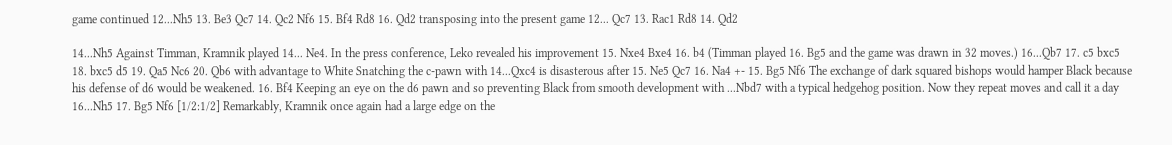game continued 12...Nh5 13. Be3 Qc7 14. Qc2 Nf6 15. Bf4 Rd8 16. Qd2 transposing into the present game 12... Qc7 13. Rac1 Rd8 14. Qd2

14...Nh5 Against Timman, Kramnik played 14... Ne4. In the press conference, Leko revealed his improvement 15. Nxe4 Bxe4 16. b4 (Timman played 16. Bg5 and the game was drawn in 32 moves.) 16...Qb7 17. c5 bxc5 18. bxc5 d5 19. Qa5 Nc6 20. Qb6 with advantage to White Snatching the c-pawn with 14...Qxc4 is disasterous after 15. Ne5 Qc7 16. Na4 +- 15. Bg5 Nf6 The exchange of dark squared bishops would hamper Black because his defense of d6 would be weakened. 16. Bf4 Keeping an eye on the d6 pawn and so preventing Black from smooth development with ...Nbd7 with a typical hedgehog position. Now they repeat moves and call it a day 16...Nh5 17. Bg5 Nf6 [1/2:1/2] Remarkably, Kramnik once again had a large edge on the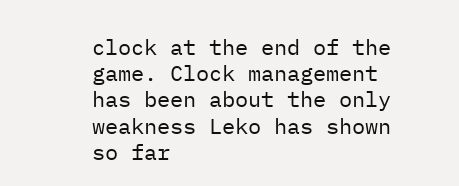clock at the end of the game. Clock management has been about the only weakness Leko has shown so far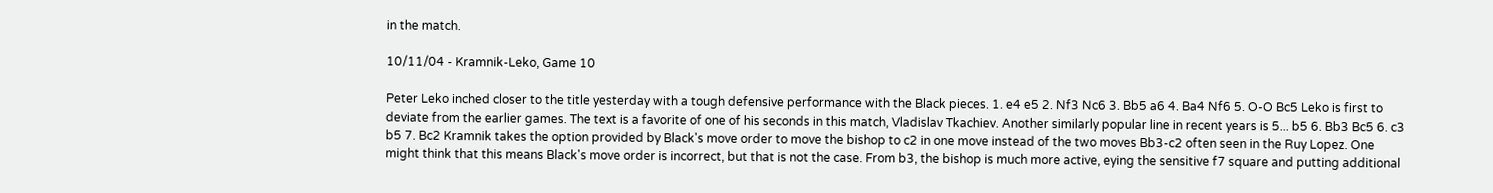in the match.

10/11/04 - Kramnik-Leko, Game 10

Peter Leko inched closer to the title yesterday with a tough defensive performance with the Black pieces. 1. e4 e5 2. Nf3 Nc6 3. Bb5 a6 4. Ba4 Nf6 5. O-O Bc5 Leko is first to deviate from the earlier games. The text is a favorite of one of his seconds in this match, Vladislav Tkachiev. Another similarly popular line in recent years is 5... b5 6. Bb3 Bc5 6. c3 b5 7. Bc2 Kramnik takes the option provided by Black's move order to move the bishop to c2 in one move instead of the two moves Bb3-c2 often seen in the Ruy Lopez. One might think that this means Black's move order is incorrect, but that is not the case. From b3, the bishop is much more active, eying the sensitive f7 square and putting additional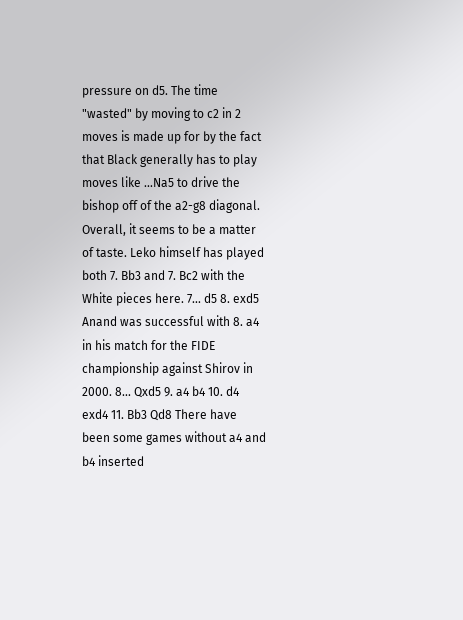pressure on d5. The time "wasted" by moving to c2 in 2 moves is made up for by the fact that Black generally has to play moves like ...Na5 to drive the bishop off of the a2-g8 diagonal. Overall, it seems to be a matter of taste. Leko himself has played both 7. Bb3 and 7. Bc2 with the White pieces here. 7... d5 8. exd5 Anand was successful with 8. a4 in his match for the FIDE championship against Shirov in 2000. 8... Qxd5 9. a4 b4 10. d4 exd4 11. Bb3 Qd8 There have been some games without a4 and b4 inserted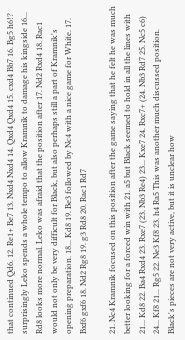that continued Qd6. 12. Re1+ Be7 13. Nxd4 Nxd4 14. Qxd4 Qxd4 15. cxd4 Bb7 16. Bg5 h6!? surprisingly Leko spends a whole tempo to allow Kramnik to damage his kingside 16... Rd8 looks more normal. Leko was afraid that the position after 17. Nd2 Rxd4 18. Rac1 would not only be very difficult for Black, but also perhaps still a part of Kramnik's opening preparation. 18... Kd8 19. Be3 followed by Nc4 with a nice game for White. 17. Bxf6 gxf6 18. Nd2 Rg8 19. g3 Rd8 20. Rac1 Rd7

21. Nc4 Kramnik focused on this position after the game saying that he felt he was much better looking for a forced win with 21. a5 but Black seemed to hold in all the lines with 21... Kd8 22. Ba4 Rxd4 23. Rxe7 (23. Nb3 Re4) 23... Kxe7 24. Rxc7+ (24. Nb3 Rd7 25. Nc5 c6) 24... Kf8 21... Rg5 22. Ne3 Kf8 23. h4 Ra5 This was another much discussed position. Black's pieces are not very active, but it is unclear how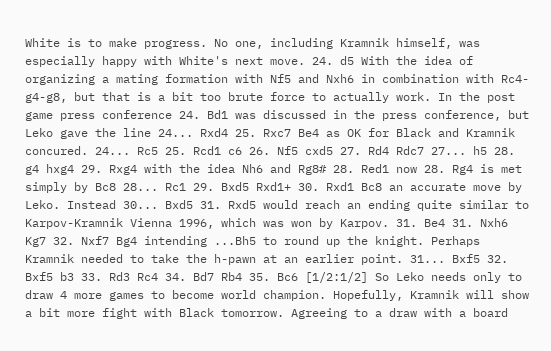White is to make progress. No one, including Kramnik himself, was especially happy with White's next move. 24. d5 With the idea of organizing a mating formation with Nf5 and Nxh6 in combination with Rc4-g4-g8, but that is a bit too brute force to actually work. In the post game press conference 24. Bd1 was discussed in the press conference, but Leko gave the line 24... Rxd4 25. Rxc7 Be4 as OK for Black and Kramnik concured. 24... Rc5 25. Rcd1 c6 26. Nf5 cxd5 27. Rd4 Rdc7 27... h5 28. g4 hxg4 29. Rxg4 with the idea Nh6 and Rg8# 28. Red1 now 28. Rg4 is met simply by Bc8 28... Rc1 29. Bxd5 Rxd1+ 30. Rxd1 Bc8 an accurate move by Leko. Instead 30... Bxd5 31. Rxd5 would reach an ending quite similar to Karpov-Kramnik Vienna 1996, which was won by Karpov. 31. Be4 31. Nxh6 Kg7 32. Nxf7 Bg4 intending ...Bh5 to round up the knight. Perhaps Kramnik needed to take the h-pawn at an earlier point. 31... Bxf5 32. Bxf5 b3 33. Rd3 Rc4 34. Bd7 Rb4 35. Bc6 [1/2:1/2] So Leko needs only to draw 4 more games to become world champion. Hopefully, Kramnik will show a bit more fight with Black tomorrow. Agreeing to a draw with a board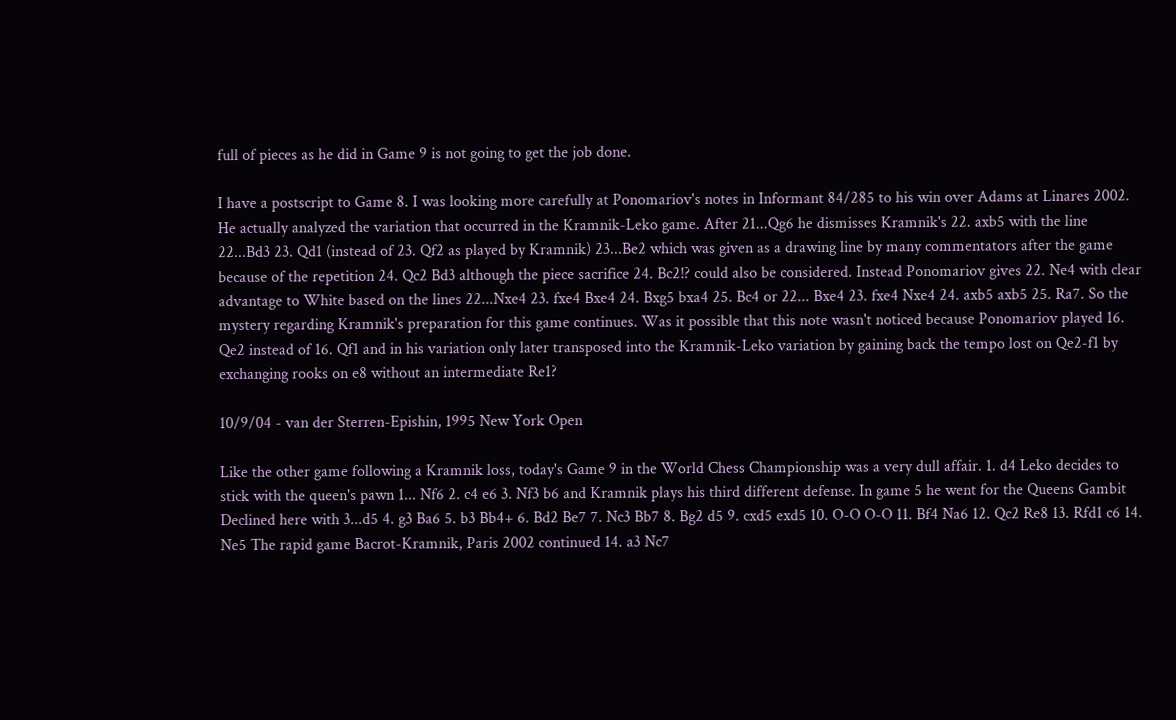full of pieces as he did in Game 9 is not going to get the job done.

I have a postscript to Game 8. I was looking more carefully at Ponomariov's notes in Informant 84/285 to his win over Adams at Linares 2002. He actually analyzed the variation that occurred in the Kramnik-Leko game. After 21...Qg6 he dismisses Kramnik's 22. axb5 with the line 22...Bd3 23. Qd1 (instead of 23. Qf2 as played by Kramnik) 23...Be2 which was given as a drawing line by many commentators after the game because of the repetition 24. Qc2 Bd3 although the piece sacrifice 24. Bc2!? could also be considered. Instead Ponomariov gives 22. Ne4 with clear advantage to White based on the lines 22...Nxe4 23. fxe4 Bxe4 24. Bxg5 bxa4 25. Bc4 or 22... Bxe4 23. fxe4 Nxe4 24. axb5 axb5 25. Ra7. So the mystery regarding Kramnik's preparation for this game continues. Was it possible that this note wasn't noticed because Ponomariov played 16. Qe2 instead of 16. Qf1 and in his variation only later transposed into the Kramnik-Leko variation by gaining back the tempo lost on Qe2-f1 by exchanging rooks on e8 without an intermediate Re1?

10/9/04 - van der Sterren-Epishin, 1995 New York Open

Like the other game following a Kramnik loss, today's Game 9 in the World Chess Championship was a very dull affair. 1. d4 Leko decides to stick with the queen's pawn 1... Nf6 2. c4 e6 3. Nf3 b6 and Kramnik plays his third different defense. In game 5 he went for the Queens Gambit Declined here with 3...d5 4. g3 Ba6 5. b3 Bb4+ 6. Bd2 Be7 7. Nc3 Bb7 8. Bg2 d5 9. cxd5 exd5 10. O-O O-O 11. Bf4 Na6 12. Qc2 Re8 13. Rfd1 c6 14. Ne5 The rapid game Bacrot-Kramnik, Paris 2002 continued 14. a3 Nc7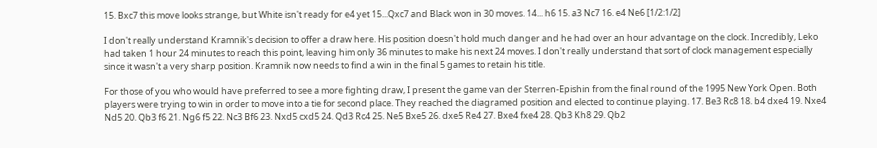15. Bxc7 this move looks strange, but White isn't ready for e4 yet 15...Qxc7 and Black won in 30 moves. 14... h6 15. a3 Nc7 16. e4 Ne6 [1/2:1/2]

I don't really understand Kramnik's decision to offer a draw here. His position doesn't hold much danger and he had over an hour advantage on the clock. Incredibly, Leko had taken 1 hour 24 minutes to reach this point, leaving him only 36 minutes to make his next 24 moves. I don't really understand that sort of clock management especially since it wasn't a very sharp position. Kramnik now needs to find a win in the final 5 games to retain his title.

For those of you who would have preferred to see a more fighting draw, I present the game van der Sterren-Epishin from the final round of the 1995 New York Open. Both players were trying to win in order to move into a tie for second place. They reached the diagramed position and elected to continue playing. 17. Be3 Rc8 18. b4 dxe4 19. Nxe4 Nd5 20. Qb3 f6 21. Ng6 f5 22. Nc3 Bf6 23. Nxd5 cxd5 24. Qd3 Rc4 25. Ne5 Bxe5 26. dxe5 Re4 27. Bxe4 fxe4 28. Qb3 Kh8 29. Qb2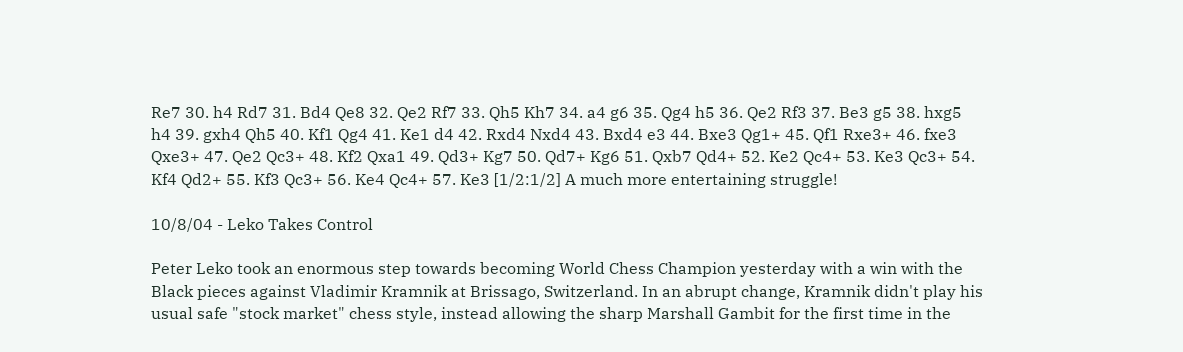Re7 30. h4 Rd7 31. Bd4 Qe8 32. Qe2 Rf7 33. Qh5 Kh7 34. a4 g6 35. Qg4 h5 36. Qe2 Rf3 37. Be3 g5 38. hxg5 h4 39. gxh4 Qh5 40. Kf1 Qg4 41. Ke1 d4 42. Rxd4 Nxd4 43. Bxd4 e3 44. Bxe3 Qg1+ 45. Qf1 Rxe3+ 46. fxe3 Qxe3+ 47. Qe2 Qc3+ 48. Kf2 Qxa1 49. Qd3+ Kg7 50. Qd7+ Kg6 51. Qxb7 Qd4+ 52. Ke2 Qc4+ 53. Ke3 Qc3+ 54. Kf4 Qd2+ 55. Kf3 Qc3+ 56. Ke4 Qc4+ 57. Ke3 [1/2:1/2] A much more entertaining struggle!

10/8/04 - Leko Takes Control

Peter Leko took an enormous step towards becoming World Chess Champion yesterday with a win with the Black pieces against Vladimir Kramnik at Brissago, Switzerland. In an abrupt change, Kramnik didn't play his usual safe "stock market" chess style, instead allowing the sharp Marshall Gambit for the first time in the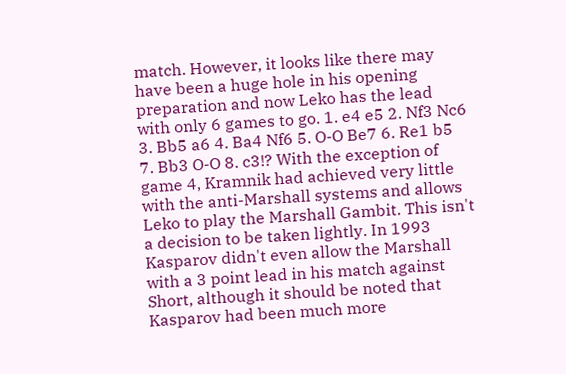match. However, it looks like there may have been a huge hole in his opening preparation and now Leko has the lead with only 6 games to go. 1. e4 e5 2. Nf3 Nc6 3. Bb5 a6 4. Ba4 Nf6 5. O-O Be7 6. Re1 b5 7. Bb3 O-O 8. c3!? With the exception of game 4, Kramnik had achieved very little with the anti-Marshall systems and allows Leko to play the Marshall Gambit. This isn't a decision to be taken lightly. In 1993 Kasparov didn't even allow the Marshall with a 3 point lead in his match against Short, although it should be noted that Kasparov had been much more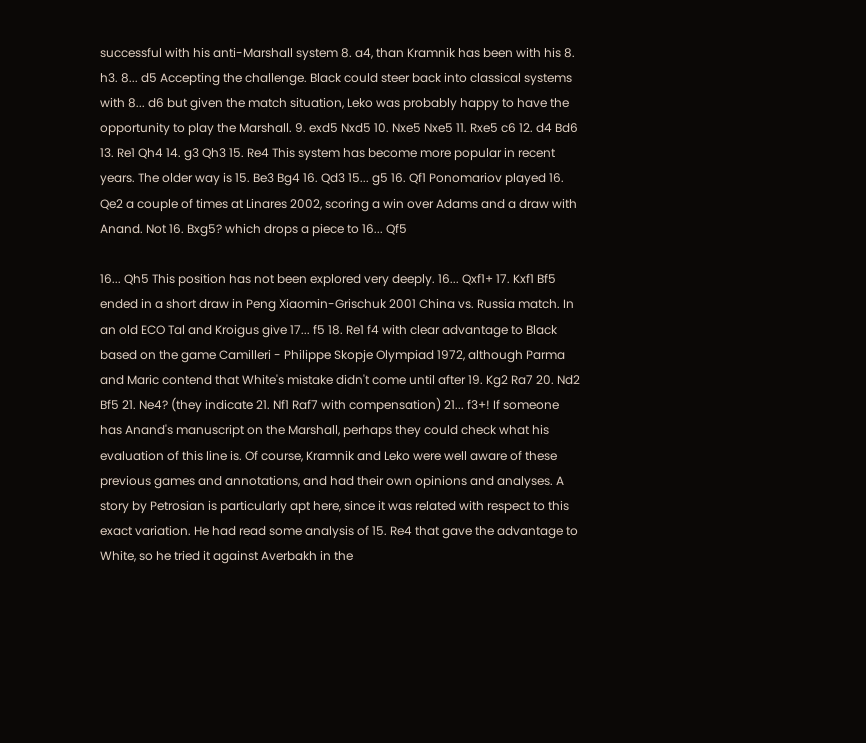successful with his anti-Marshall system 8. a4, than Kramnik has been with his 8. h3. 8... d5 Accepting the challenge. Black could steer back into classical systems with 8... d6 but given the match situation, Leko was probably happy to have the opportunity to play the Marshall. 9. exd5 Nxd5 10. Nxe5 Nxe5 11. Rxe5 c6 12. d4 Bd6 13. Re1 Qh4 14. g3 Qh3 15. Re4 This system has become more popular in recent years. The older way is 15. Be3 Bg4 16. Qd3 15... g5 16. Qf1 Ponomariov played 16. Qe2 a couple of times at Linares 2002, scoring a win over Adams and a draw with Anand. Not 16. Bxg5? which drops a piece to 16... Qf5

16... Qh5 This position has not been explored very deeply. 16... Qxf1+ 17. Kxf1 Bf5 ended in a short draw in Peng Xiaomin-Grischuk 2001 China vs. Russia match. In an old ECO Tal and Kroigus give 17... f5 18. Re1 f4 with clear advantage to Black based on the game Camilleri - Philippe Skopje Olympiad 1972, although Parma and Maric contend that White's mistake didn't come until after 19. Kg2 Ra7 20. Nd2 Bf5 21. Ne4? (they indicate 21. Nf1 Raf7 with compensation) 21... f3+! If someone has Anand's manuscript on the Marshall, perhaps they could check what his evaluation of this line is. Of course, Kramnik and Leko were well aware of these previous games and annotations, and had their own opinions and analyses. A story by Petrosian is particularly apt here, since it was related with respect to this exact variation. He had read some analysis of 15. Re4 that gave the advantage to White, so he tried it against Averbakh in the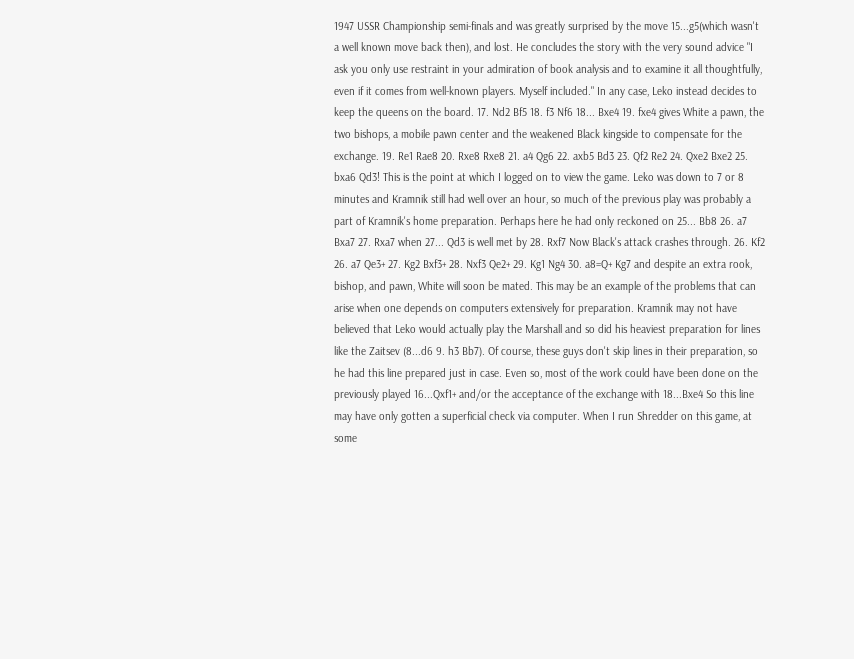1947 USSR Championship semi-finals and was greatly surprised by the move 15...g5(which wasn't a well known move back then), and lost. He concludes the story with the very sound advice "I ask you only use restraint in your admiration of book analysis and to examine it all thoughtfully, even if it comes from well-known players. Myself included." In any case, Leko instead decides to keep the queens on the board. 17. Nd2 Bf5 18. f3 Nf6 18... Bxe4 19. fxe4 gives White a pawn, the two bishops, a mobile pawn center and the weakened Black kingside to compensate for the exchange. 19. Re1 Rae8 20. Rxe8 Rxe8 21. a4 Qg6 22. axb5 Bd3 23. Qf2 Re2 24. Qxe2 Bxe2 25. bxa6 Qd3! This is the point at which I logged on to view the game. Leko was down to 7 or 8 minutes and Kramnik still had well over an hour, so much of the previous play was probably a part of Kramnik's home preparation. Perhaps here he had only reckoned on 25... Bb8 26. a7 Bxa7 27. Rxa7 when 27... Qd3 is well met by 28. Rxf7 Now Black's attack crashes through. 26. Kf2 26. a7 Qe3+ 27. Kg2 Bxf3+ 28. Nxf3 Qe2+ 29. Kg1 Ng4 30. a8=Q+ Kg7 and despite an extra rook, bishop, and pawn, White will soon be mated. This may be an example of the problems that can arise when one depends on computers extensively for preparation. Kramnik may not have believed that Leko would actually play the Marshall and so did his heaviest preparation for lines like the Zaitsev (8...d6 9. h3 Bb7). Of course, these guys don't skip lines in their preparation, so he had this line prepared just in case. Even so, most of the work could have been done on the previously played 16...Qxf1+ and/or the acceptance of the exchange with 18...Bxe4 So this line may have only gotten a superficial check via computer. When I run Shredder on this game, at some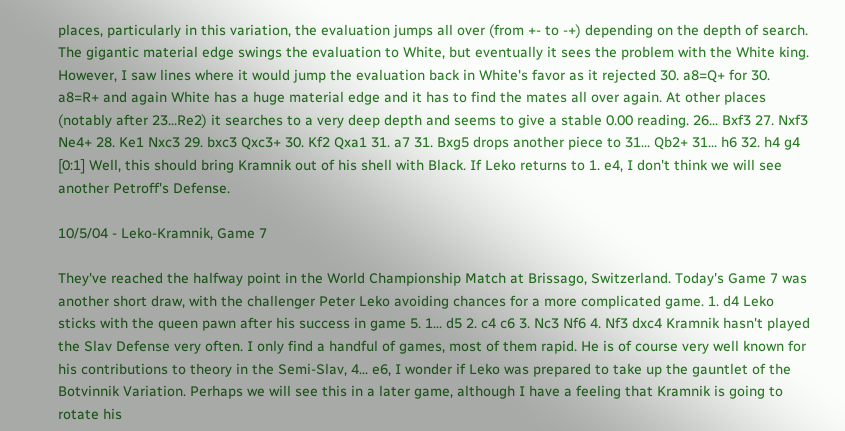places, particularly in this variation, the evaluation jumps all over (from +- to -+) depending on the depth of search. The gigantic material edge swings the evaluation to White, but eventually it sees the problem with the White king. However, I saw lines where it would jump the evaluation back in White's favor as it rejected 30. a8=Q+ for 30. a8=R+ and again White has a huge material edge and it has to find the mates all over again. At other places (notably after 23...Re2) it searches to a very deep depth and seems to give a stable 0.00 reading. 26... Bxf3 27. Nxf3 Ne4+ 28. Ke1 Nxc3 29. bxc3 Qxc3+ 30. Kf2 Qxa1 31. a7 31. Bxg5 drops another piece to 31... Qb2+ 31... h6 32. h4 g4 [0:1] Well, this should bring Kramnik out of his shell with Black. If Leko returns to 1. e4, I don't think we will see another Petroff's Defense.

10/5/04 - Leko-Kramnik, Game 7

They've reached the halfway point in the World Championship Match at Brissago, Switzerland. Today's Game 7 was another short draw, with the challenger Peter Leko avoiding chances for a more complicated game. 1. d4 Leko sticks with the queen pawn after his success in game 5. 1... d5 2. c4 c6 3. Nc3 Nf6 4. Nf3 dxc4 Kramnik hasn't played the Slav Defense very often. I only find a handful of games, most of them rapid. He is of course very well known for his contributions to theory in the Semi-Slav, 4... e6, I wonder if Leko was prepared to take up the gauntlet of the Botvinnik Variation. Perhaps we will see this in a later game, although I have a feeling that Kramnik is going to rotate his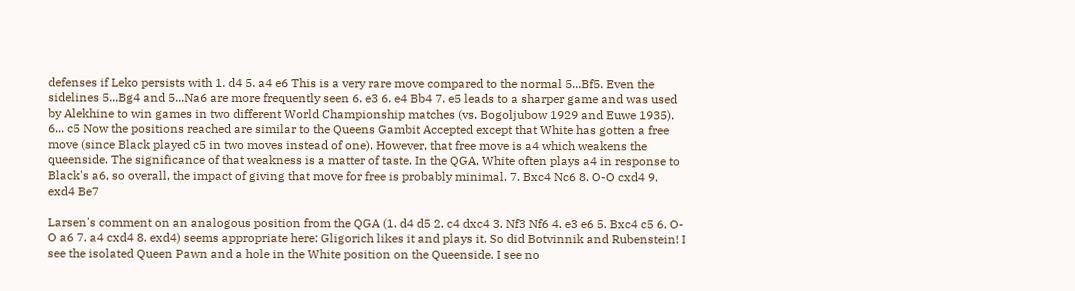defenses if Leko persists with 1. d4 5. a4 e6 This is a very rare move compared to the normal 5...Bf5. Even the sidelines 5...Bg4 and 5...Na6 are more frequently seen 6. e3 6. e4 Bb4 7. e5 leads to a sharper game and was used by Alekhine to win games in two different World Championship matches (vs. Bogoljubow 1929 and Euwe 1935). 6... c5 Now the positions reached are similar to the Queens Gambit Accepted except that White has gotten a free move (since Black played c5 in two moves instead of one). However, that free move is a4 which weakens the queenside. The significance of that weakness is a matter of taste. In the QGA, White often plays a4 in response to Black's a6, so overall, the impact of giving that move for free is probably minimal. 7. Bxc4 Nc6 8. O-O cxd4 9. exd4 Be7

Larsen's comment on an analogous position from the QGA (1. d4 d5 2. c4 dxc4 3. Nf3 Nf6 4. e3 e6 5. Bxc4 c5 6. O-O a6 7. a4 cxd4 8. exd4) seems appropriate here: Gligorich likes it and plays it. So did Botvinnik and Rubenstein! I see the isolated Queen Pawn and a hole in the White position on the Queenside. I see no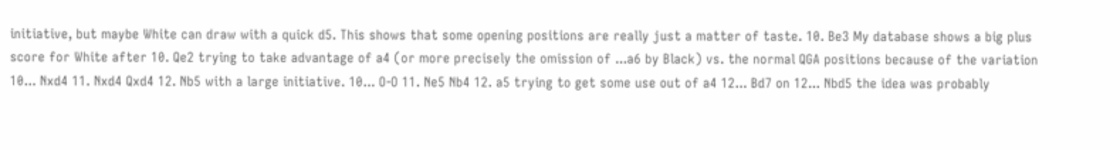initiative, but maybe White can draw with a quick d5. This shows that some opening positions are really just a matter of taste. 10. Be3 My database shows a big plus score for White after 10. Qe2 trying to take advantage of a4 (or more precisely the omission of ...a6 by Black) vs. the normal QGA positions because of the variation 10... Nxd4 11. Nxd4 Qxd4 12. Nb5 with a large initiative. 10... O-O 11. Ne5 Nb4 12. a5 trying to get some use out of a4 12... Bd7 on 12... Nbd5 the idea was probably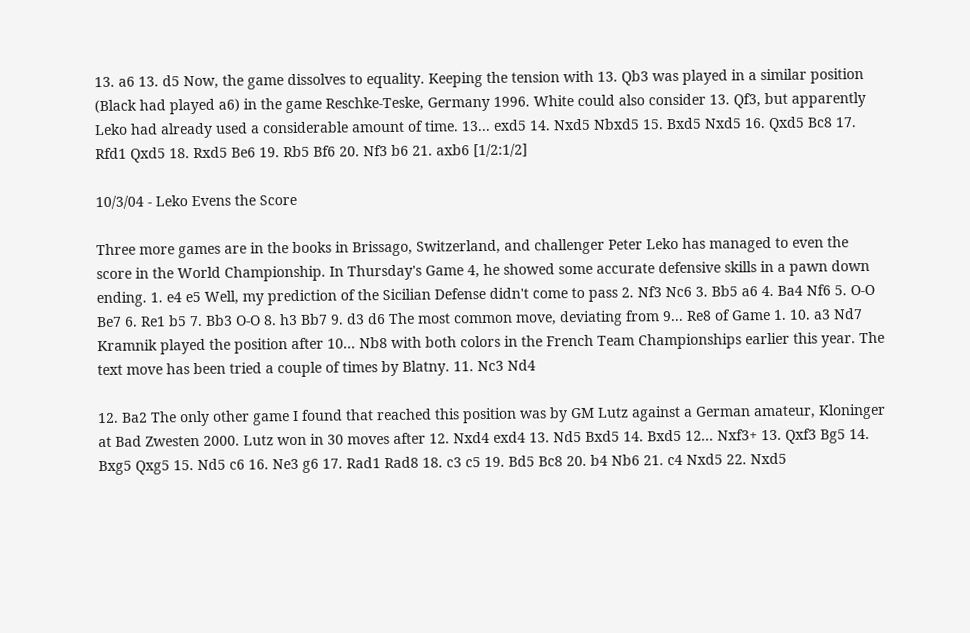13. a6 13. d5 Now, the game dissolves to equality. Keeping the tension with 13. Qb3 was played in a similar position (Black had played a6) in the game Reschke-Teske, Germany 1996. White could also consider 13. Qf3, but apparently Leko had already used a considerable amount of time. 13... exd5 14. Nxd5 Nbxd5 15. Bxd5 Nxd5 16. Qxd5 Bc8 17. Rfd1 Qxd5 18. Rxd5 Be6 19. Rb5 Bf6 20. Nf3 b6 21. axb6 [1/2:1/2]

10/3/04 - Leko Evens the Score

Three more games are in the books in Brissago, Switzerland, and challenger Peter Leko has managed to even the score in the World Championship. In Thursday's Game 4, he showed some accurate defensive skills in a pawn down ending. 1. e4 e5 Well, my prediction of the Sicilian Defense didn't come to pass 2. Nf3 Nc6 3. Bb5 a6 4. Ba4 Nf6 5. O-O Be7 6. Re1 b5 7. Bb3 O-O 8. h3 Bb7 9. d3 d6 The most common move, deviating from 9... Re8 of Game 1. 10. a3 Nd7 Kramnik played the position after 10... Nb8 with both colors in the French Team Championships earlier this year. The text move has been tried a couple of times by Blatny. 11. Nc3 Nd4

12. Ba2 The only other game I found that reached this position was by GM Lutz against a German amateur, Kloninger at Bad Zwesten 2000. Lutz won in 30 moves after 12. Nxd4 exd4 13. Nd5 Bxd5 14. Bxd5 12... Nxf3+ 13. Qxf3 Bg5 14. Bxg5 Qxg5 15. Nd5 c6 16. Ne3 g6 17. Rad1 Rad8 18. c3 c5 19. Bd5 Bc8 20. b4 Nb6 21. c4 Nxd5 22. Nxd5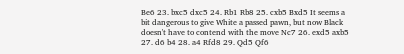Be6 23. bxc5 dxc5 24. Rb1 Rb8 25. cxb5 Bxd5 It seems a bit dangerous to give White a passed pawn, but now Black doesn't have to contend with the move Nc7 26. exd5 axb5 27. d6 b4 28. a4 Rfd8 29. Qd5 Qf6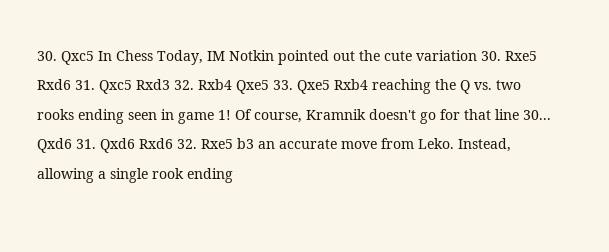30. Qxc5 In Chess Today, IM Notkin pointed out the cute variation 30. Rxe5 Rxd6 31. Qxc5 Rxd3 32. Rxb4 Qxe5 33. Qxe5 Rxb4 reaching the Q vs. two rooks ending seen in game 1! Of course, Kramnik doesn't go for that line 30... Qxd6 31. Qxd6 Rxd6 32. Rxe5 b3 an accurate move from Leko. Instead, allowing a single rook ending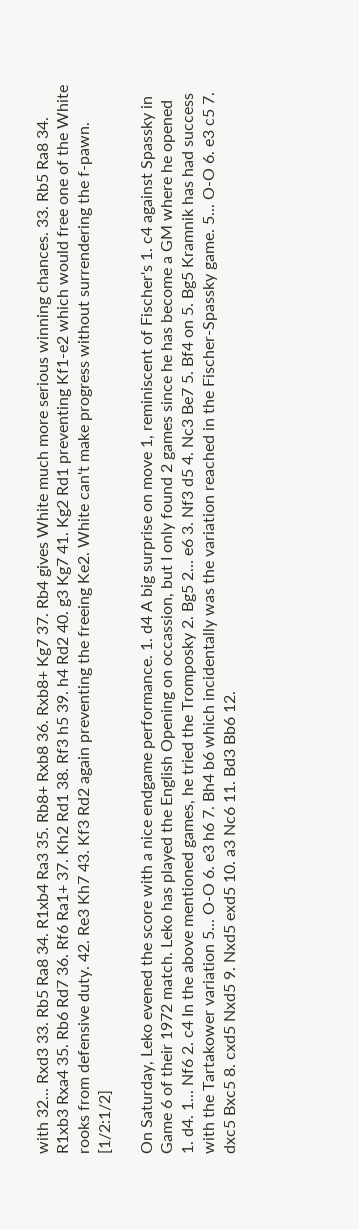with 32... Rxd3 33. Rb5 Ra8 34. R1xb4 Ra3 35. Rb8+ Rxb8 36. Rxb8+ Kg7 37. Rb4 gives White much more serious winning chances. 33. Rb5 Ra8 34. R1xb3 Rxa4 35. Rb6 Rd7 36. Rf6 Ra1+ 37. Kh2 Rd1 38. Rf3 h5 39. h4 Rd2 40. g3 Kg7 41. Kg2 Rd1 preventing Kf1-e2 which would free one of the White rooks from defensive duty. 42. Re3 Kh7 43. Kf3 Rd2 again preventing the freeing Ke2. White can't make progress without surrendering the f-pawn. [1/2:1/2]

On Saturday, Leko evened the score with a nice endgame performance. 1. d4 A big surprise on move 1, reminiscent of Fischer's 1. c4 against Spassky in Game 6 of their 1972 match. Leko has played the English Opening on occassion, but I only found 2 games since he has become a GM where he opened 1. d4. 1... Nf6 2. c4 In the above mentioned games, he tried the Tromposky 2. Bg5 2... e6 3. Nf3 d5 4. Nc3 Be7 5. Bf4 on 5. Bg5 Kramnik has had success with the Tartakower variation 5... O-O 6. e3 h6 7. Bh4 b6 which incidentally was the variation reached in the Fischer-Spassky game. 5... O-O 6. e3 c5 7. dxc5 Bxc5 8. cxd5 Nxd5 9. Nxd5 exd5 10. a3 Nc6 11. Bd3 Bb6 12.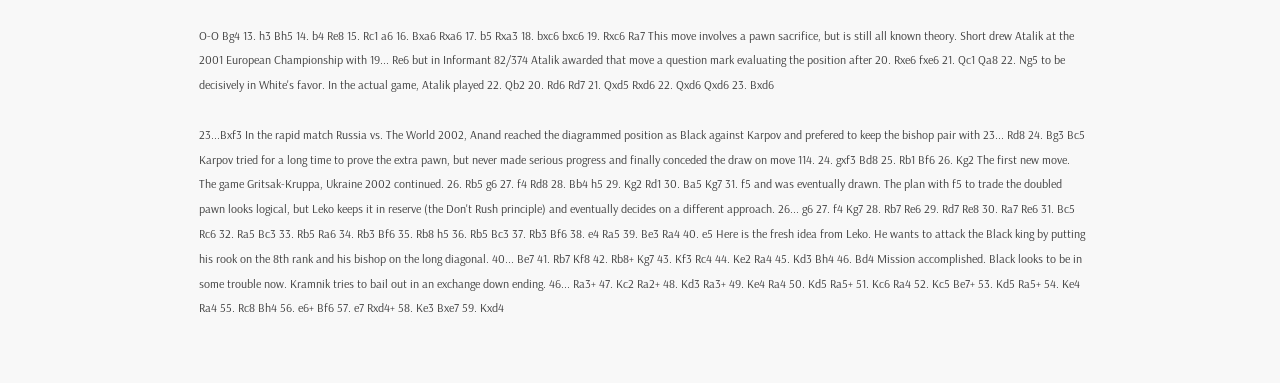O-O Bg4 13. h3 Bh5 14. b4 Re8 15. Rc1 a6 16. Bxa6 Rxa6 17. b5 Rxa3 18. bxc6 bxc6 19. Rxc6 Ra7 This move involves a pawn sacrifice, but is still all known theory. Short drew Atalik at the 2001 European Championship with 19... Re6 but in Informant 82/374 Atalik awarded that move a question mark evaluating the position after 20. Rxe6 fxe6 21. Qc1 Qa8 22. Ng5 to be decisively in White's favor. In the actual game, Atalik played 22. Qb2 20. Rd6 Rd7 21. Qxd5 Rxd6 22. Qxd6 Qxd6 23. Bxd6

23...Bxf3 In the rapid match Russia vs. The World 2002, Anand reached the diagrammed position as Black against Karpov and prefered to keep the bishop pair with 23... Rd8 24. Bg3 Bc5 Karpov tried for a long time to prove the extra pawn, but never made serious progress and finally conceded the draw on move 114. 24. gxf3 Bd8 25. Rb1 Bf6 26. Kg2 The first new move. The game Gritsak-Kruppa, Ukraine 2002 continued. 26. Rb5 g6 27. f4 Rd8 28. Bb4 h5 29. Kg2 Rd1 30. Ba5 Kg7 31. f5 and was eventually drawn. The plan with f5 to trade the doubled pawn looks logical, but Leko keeps it in reserve (the Don't Rush principle) and eventually decides on a different approach. 26... g6 27. f4 Kg7 28. Rb7 Re6 29. Rd7 Re8 30. Ra7 Re6 31. Bc5 Rc6 32. Ra5 Bc3 33. Rb5 Ra6 34. Rb3 Bf6 35. Rb8 h5 36. Rb5 Bc3 37. Rb3 Bf6 38. e4 Ra5 39. Be3 Ra4 40. e5 Here is the fresh idea from Leko. He wants to attack the Black king by putting his rook on the 8th rank and his bishop on the long diagonal. 40... Be7 41. Rb7 Kf8 42. Rb8+ Kg7 43. Kf3 Rc4 44. Ke2 Ra4 45. Kd3 Bh4 46. Bd4 Mission accomplished. Black looks to be in some trouble now. Kramnik tries to bail out in an exchange down ending. 46... Ra3+ 47. Kc2 Ra2+ 48. Kd3 Ra3+ 49. Ke4 Ra4 50. Kd5 Ra5+ 51. Kc6 Ra4 52. Kc5 Be7+ 53. Kd5 Ra5+ 54. Ke4 Ra4 55. Rc8 Bh4 56. e6+ Bf6 57. e7 Rxd4+ 58. Ke3 Bxe7 59. Kxd4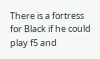There is a fortress for Black if he could play f5 and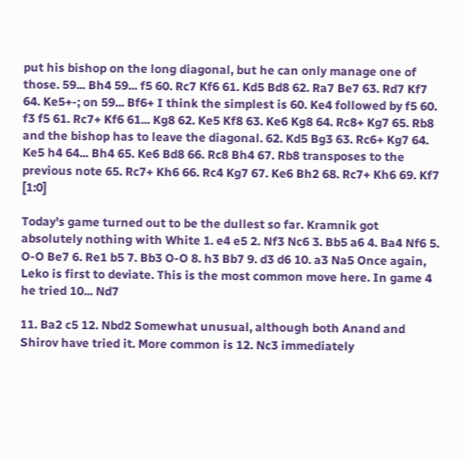put his bishop on the long diagonal, but he can only manage one of those. 59... Bh4 59... f5 60. Rc7 Kf6 61. Kd5 Bd8 62. Ra7 Be7 63. Rd7 Kf7 64. Ke5+-; on 59... Bf6+ I think the simplest is 60. Ke4 followed by f5 60. f3 f5 61. Rc7+ Kf6 61... Kg8 62. Ke5 Kf8 63. Ke6 Kg8 64. Rc8+ Kg7 65. Rb8 and the bishop has to leave the diagonal. 62. Kd5 Bg3 63. Rc6+ Kg7 64. Ke5 h4 64... Bh4 65. Ke6 Bd8 66. Rc8 Bh4 67. Rb8 transposes to the previous note 65. Rc7+ Kh6 66. Rc4 Kg7 67. Ke6 Bh2 68. Rc7+ Kh6 69. Kf7 [1:0]

Today's game turned out to be the dullest so far. Kramnik got absolutely nothing with White 1. e4 e5 2. Nf3 Nc6 3. Bb5 a6 4. Ba4 Nf6 5. O-O Be7 6. Re1 b5 7. Bb3 O-O 8. h3 Bb7 9. d3 d6 10. a3 Na5 Once again, Leko is first to deviate. This is the most common move here. In game 4 he tried 10... Nd7

11. Ba2 c5 12. Nbd2 Somewhat unusual, although both Anand and Shirov have tried it. More common is 12. Nc3 immediately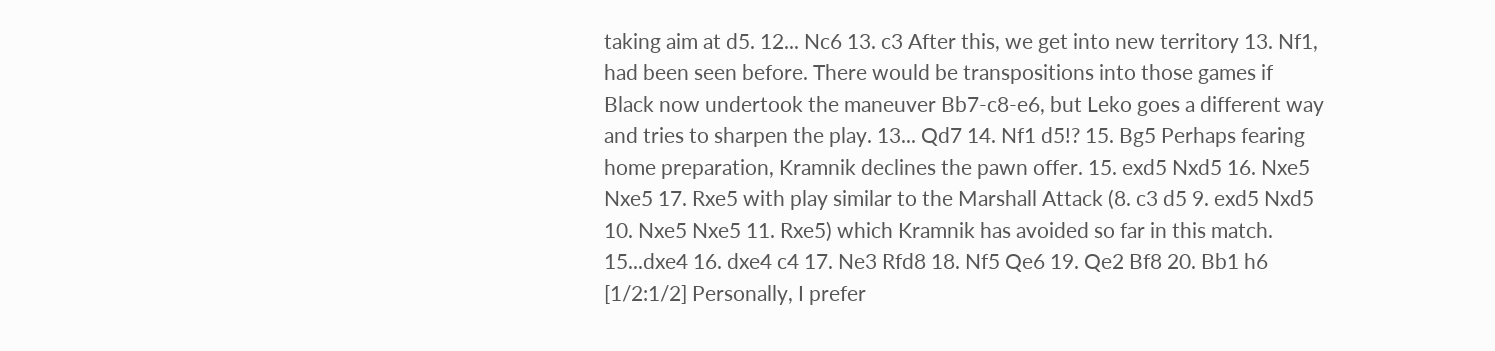taking aim at d5. 12... Nc6 13. c3 After this, we get into new territory 13. Nf1, had been seen before. There would be transpositions into those games if Black now undertook the maneuver Bb7-c8-e6, but Leko goes a different way and tries to sharpen the play. 13... Qd7 14. Nf1 d5!? 15. Bg5 Perhaps fearing home preparation, Kramnik declines the pawn offer. 15. exd5 Nxd5 16. Nxe5 Nxe5 17. Rxe5 with play similar to the Marshall Attack (8. c3 d5 9. exd5 Nxd5 10. Nxe5 Nxe5 11. Rxe5) which Kramnik has avoided so far in this match. 15...dxe4 16. dxe4 c4 17. Ne3 Rfd8 18. Nf5 Qe6 19. Qe2 Bf8 20. Bb1 h6 [1/2:1/2] Personally, I prefer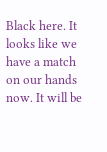Black here. It looks like we have a match on our hands now. It will be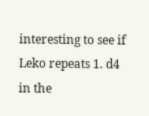interesting to see if Leko repeats 1. d4 in the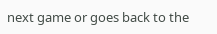next game or goes back to the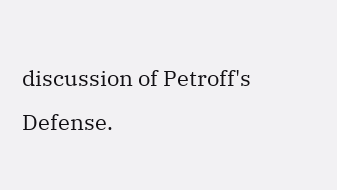discussion of Petroff's Defense.